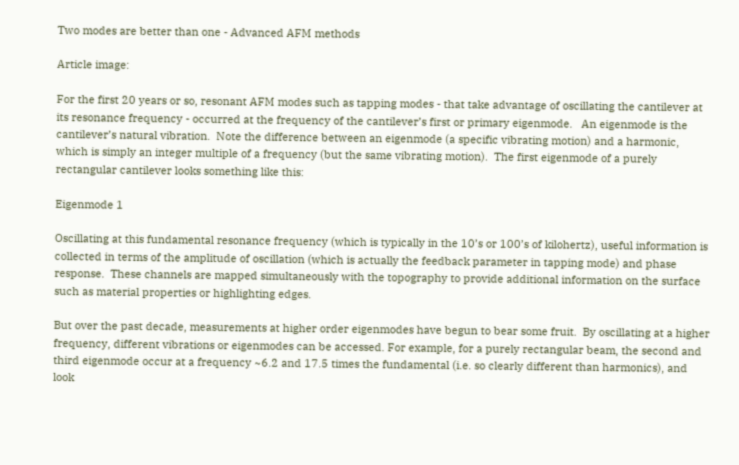Two modes are better than one - Advanced AFM methods

Article image:

For the first 20 years or so, resonant AFM modes such as tapping modes - that take advantage of oscillating the cantilever at its resonance frequency - occurred at the frequency of the cantilever’s first or primary eigenmode.   An eigenmode is the cantilever’s natural vibration.  Note the difference between an eigenmode (a specific vibrating motion) and a harmonic, which is simply an integer multiple of a frequency (but the same vibrating motion).  The first eigenmode of a purely rectangular cantilever looks something like this:

Eigenmode 1

Oscillating at this fundamental resonance frequency (which is typically in the 10’s or 100’s of kilohertz), useful information is collected in terms of the amplitude of oscillation (which is actually the feedback parameter in tapping mode) and phase response.  These channels are mapped simultaneously with the topography to provide additional information on the surface such as material properties or highlighting edges.

But over the past decade, measurements at higher order eigenmodes have begun to bear some fruit.  By oscillating at a higher frequency, different vibrations or eigenmodes can be accessed. For example, for a purely rectangular beam, the second and third eigenmode occur at a frequency ~6.2 and 17.5 times the fundamental (i.e. so clearly different than harmonics), and look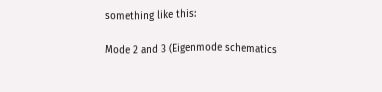something like this:

Mode 2 and 3 (Eigenmode schematics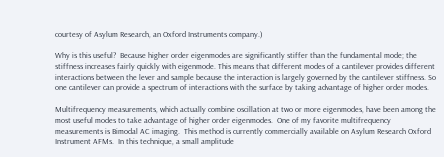courtesy of Asylum Research, an Oxford Instruments company.)

Why is this useful?  Because higher order eigenmodes are significantly stiffer than the fundamental mode; the stiffness increases fairly quickly with eigenmode. This means that different modes of a cantilever provides different interactions between the lever and sample because the interaction is largely governed by the cantilever stiffness. So one cantilever can provide a spectrum of interactions with the surface by taking advantage of higher order modes.

Multifrequency measurements, which actually combine oscillation at two or more eigenmodes, have been among the most useful modes to take advantage of higher order eigenmodes.  One of my favorite multifrequency measurements is Bimodal AC imaging.  This method is currently commercially available on Asylum Research Oxford Instrument AFMs.  In this technique, a small amplitude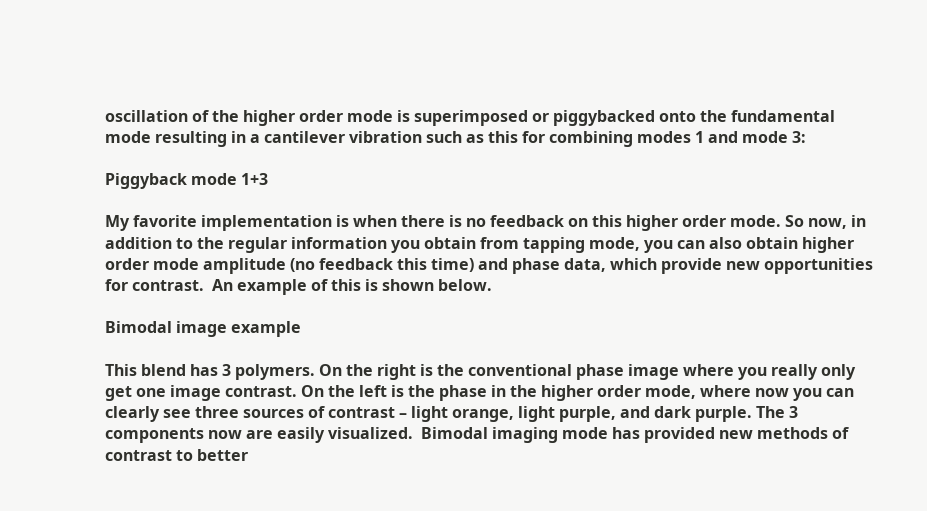oscillation of the higher order mode is superimposed or piggybacked onto the fundamental mode resulting in a cantilever vibration such as this for combining modes 1 and mode 3:

Piggyback mode 1+3

My favorite implementation is when there is no feedback on this higher order mode. So now, in addition to the regular information you obtain from tapping mode, you can also obtain higher order mode amplitude (no feedback this time) and phase data, which provide new opportunities for contrast.  An example of this is shown below.

Bimodal image example

This blend has 3 polymers. On the right is the conventional phase image where you really only get one image contrast. On the left is the phase in the higher order mode, where now you can clearly see three sources of contrast – light orange, light purple, and dark purple. The 3 components now are easily visualized.  Bimodal imaging mode has provided new methods of contrast to better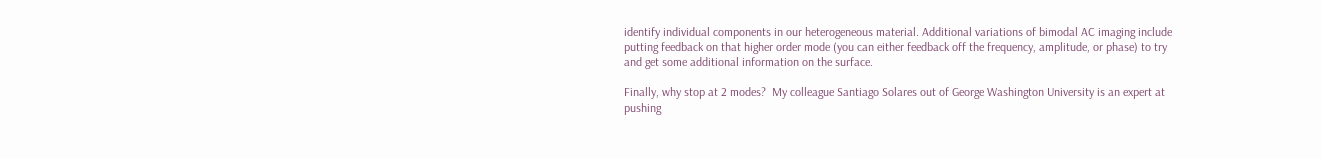identify individual components in our heterogeneous material. Additional variations of bimodal AC imaging include putting feedback on that higher order mode (you can either feedback off the frequency, amplitude, or phase) to try and get some additional information on the surface.

Finally, why stop at 2 modes?  My colleague Santiago Solares out of George Washington University is an expert at pushing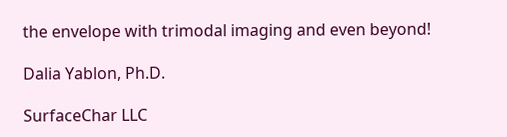the envelope with trimodal imaging and even beyond!

Dalia Yablon, Ph.D.

SurfaceChar LLC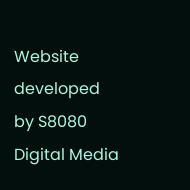Website developed by S8080 Digital Media